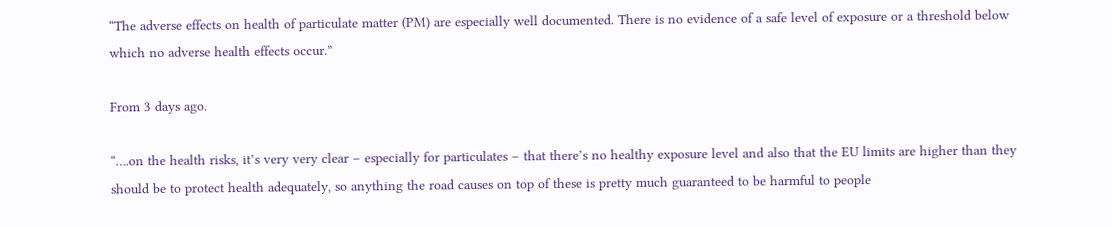“The adverse effects on health of particulate matter (PM) are especially well documented. There is no evidence of a safe level of exposure or a threshold below which no adverse health effects occur.”

From 3 days ago.

“….on the health risks, it’s very very clear – especially for particulates – that there’s no healthy exposure level and also that the EU limits are higher than they should be to protect health adequately, so anything the road causes on top of these is pretty much guaranteed to be harmful to people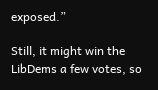exposed.”

Still, it might win the LibDems a few votes, so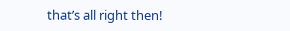that’s all right then!